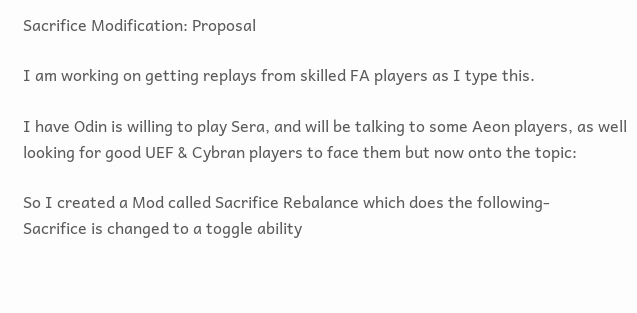Sacrifice Modification: Proposal

I am working on getting replays from skilled FA players as I type this.

I have Odin is willing to play Sera, and will be talking to some Aeon players, as well looking for good UEF & Cybran players to face them but now onto the topic:

So I created a Mod called Sacrifice Rebalance which does the following-
Sacrifice is changed to a toggle ability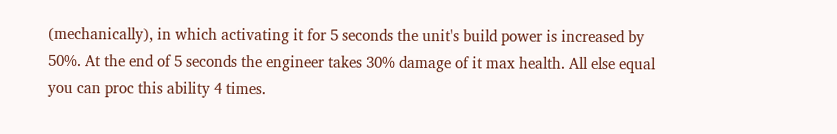(mechanically), in which activating it for 5 seconds the unit's build power is increased by 50%. At the end of 5 seconds the engineer takes 30% damage of it max health. All else equal you can proc this ability 4 times.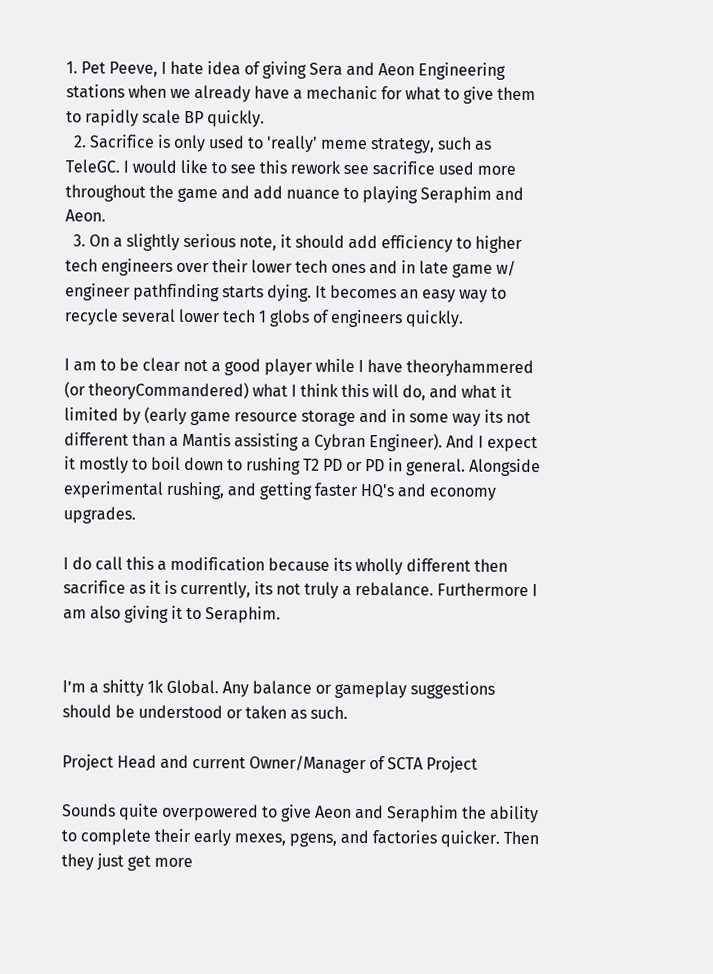1. Pet Peeve, I hate idea of giving Sera and Aeon Engineering stations when we already have a mechanic for what to give them to rapidly scale BP quickly.
  2. Sacrifice is only used to 'really' meme strategy, such as TeleGC. I would like to see this rework see sacrifice used more throughout the game and add nuance to playing Seraphim and Aeon.
  3. On a slightly serious note, it should add efficiency to higher tech engineers over their lower tech ones and in late game w/ engineer pathfinding starts dying. It becomes an easy way to recycle several lower tech 1 globs of engineers quickly.

I am to be clear not a good player while I have theoryhammered (or theoryCommandered) what I think this will do, and what it limited by (early game resource storage and in some way its not different than a Mantis assisting a Cybran Engineer). And I expect it mostly to boil down to rushing T2 PD or PD in general. Alongside experimental rushing, and getting faster HQ's and economy upgrades.

I do call this a modification because its wholly different then sacrifice as it is currently, its not truly a rebalance. Furthermore I am also giving it to Seraphim.


I’m a shitty 1k Global. Any balance or gameplay suggestions should be understood or taken as such.

Project Head and current Owner/Manager of SCTA Project

Sounds quite overpowered to give Aeon and Seraphim the ability to complete their early mexes, pgens, and factories quicker. Then they just get more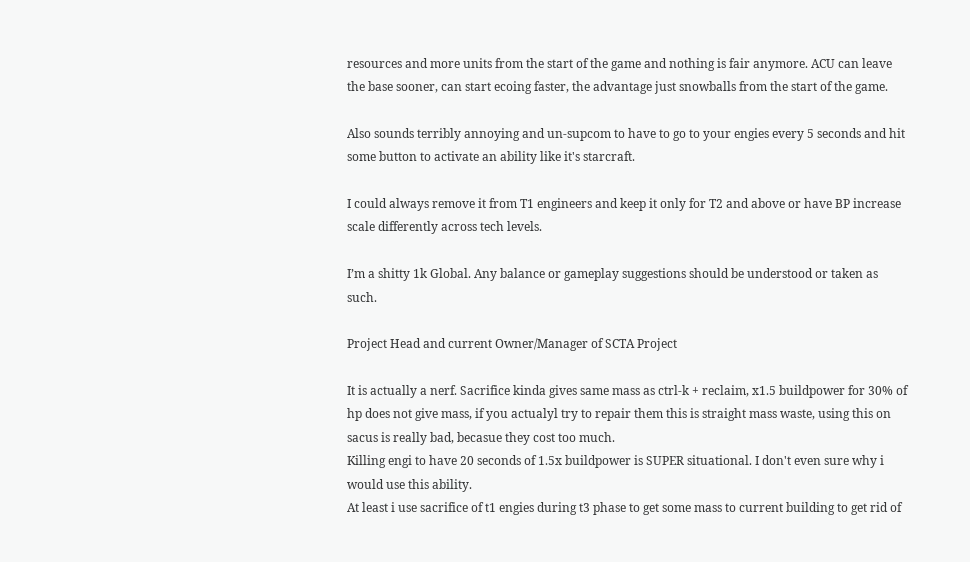resources and more units from the start of the game and nothing is fair anymore. ACU can leave the base sooner, can start ecoing faster, the advantage just snowballs from the start of the game.

Also sounds terribly annoying and un-supcom to have to go to your engies every 5 seconds and hit some button to activate an ability like it's starcraft.

I could always remove it from T1 engineers and keep it only for T2 and above or have BP increase scale differently across tech levels.

I’m a shitty 1k Global. Any balance or gameplay suggestions should be understood or taken as such.

Project Head and current Owner/Manager of SCTA Project

It is actually a nerf. Sacrifice kinda gives same mass as ctrl-k + reclaim, x1.5 buildpower for 30% of hp does not give mass, if you actualyl try to repair them this is straight mass waste, using this on sacus is really bad, becasue they cost too much.
Killing engi to have 20 seconds of 1.5x buildpower is SUPER situational. I don't even sure why i would use this ability.
At least i use sacrifice of t1 engies during t3 phase to get some mass to current building to get rid of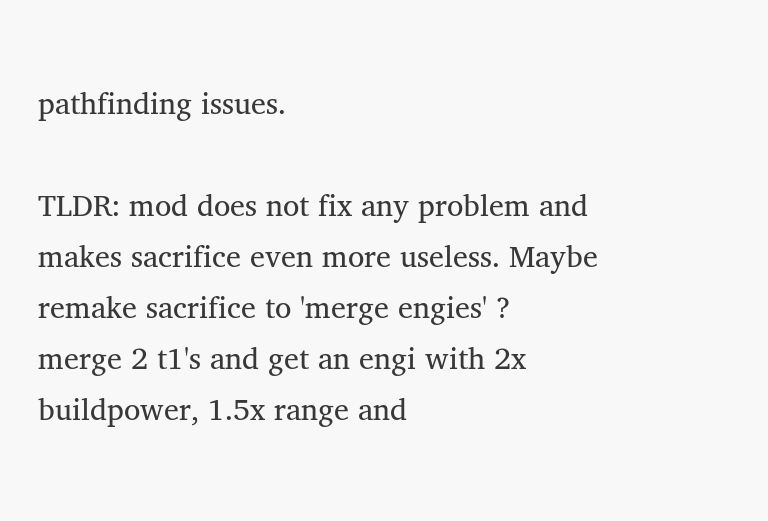pathfinding issues.

TLDR: mod does not fix any problem and makes sacrifice even more useless. Maybe remake sacrifice to 'merge engies' ? merge 2 t1's and get an engi with 2x buildpower, 1.5x range and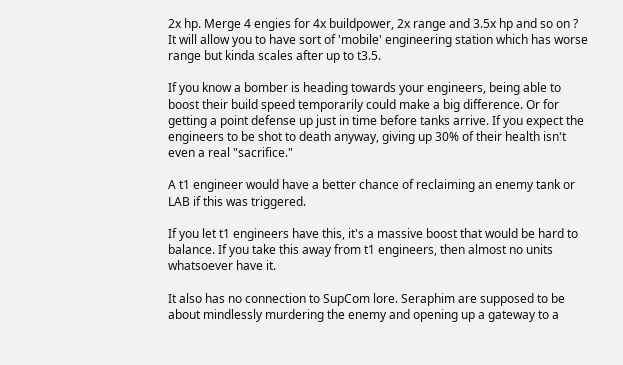2x hp. Merge 4 engies for 4x buildpower, 2x range and 3.5x hp and so on ?
It will allow you to have sort of 'mobile' engineering station which has worse range but kinda scales after up to t3.5.

If you know a bomber is heading towards your engineers, being able to boost their build speed temporarily could make a big difference. Or for getting a point defense up just in time before tanks arrive. If you expect the engineers to be shot to death anyway, giving up 30% of their health isn't even a real "sacrifice."

A t1 engineer would have a better chance of reclaiming an enemy tank or LAB if this was triggered.

If you let t1 engineers have this, it's a massive boost that would be hard to balance. If you take this away from t1 engineers, then almost no units whatsoever have it.

It also has no connection to SupCom lore. Seraphim are supposed to be about mindlessly murdering the enemy and opening up a gateway to a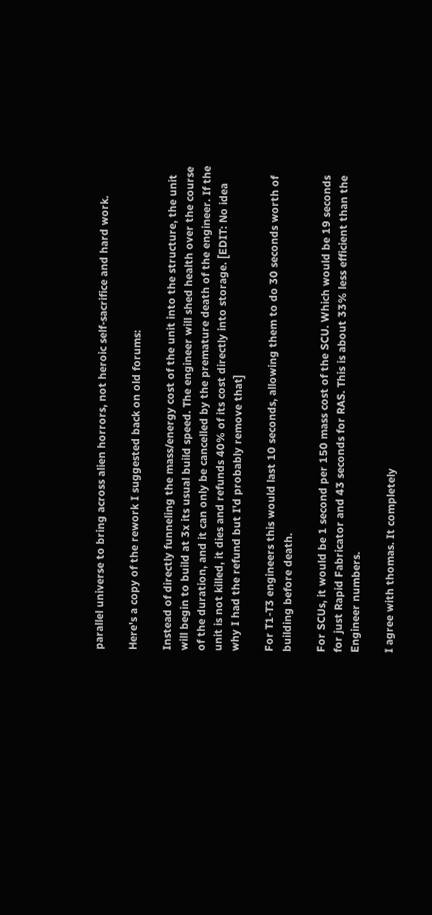parallel universe to bring across alien horrors, not heroic self-sacrifice and hard work.

Here's a copy of the rework I suggested back on old forums:

Instead of directly funneling the mass/energy cost of the unit into the structure, the unit will begin to build at 3x its usual build speed. The engineer will shed health over the course of the duration, and it can only be cancelled by the premature death of the engineer. If the unit is not killed, it dies and refunds 40% of its cost directly into storage. [EDIT: No idea why I had the refund but I'd probably remove that]

For T1-T3 engineers this would last 10 seconds, allowing them to do 30 seconds worth of building before death.

For SCUs, it would be 1 second per 150 mass cost of the SCU. Which would be 19 seconds for just Rapid Fabricator and 43 seconds for RAS. This is about 33% less efficient than the Engineer numbers.

I agree with thomas. It completely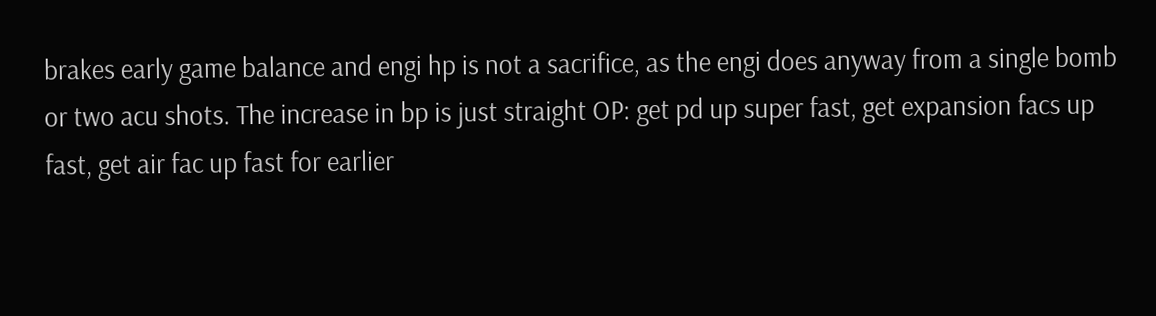brakes early game balance and engi hp is not a sacrifice, as the engi does anyway from a single bomb or two acu shots. The increase in bp is just straight OP: get pd up super fast, get expansion facs up fast, get air fac up fast for earlier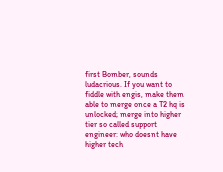first Bomber, sounds ludacrious. If you want to fiddle with engis, make them able to merge once a T2 hq is unlocked; merge into higher tier so called support engineer: who doesnt have higher tech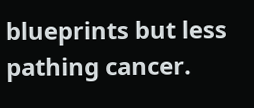blueprints but less pathing cancer.